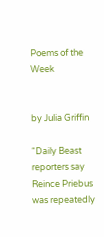Poems of the Week


by Julia Griffin

“Daily Beast reporters say Reince Priebus was repeatedly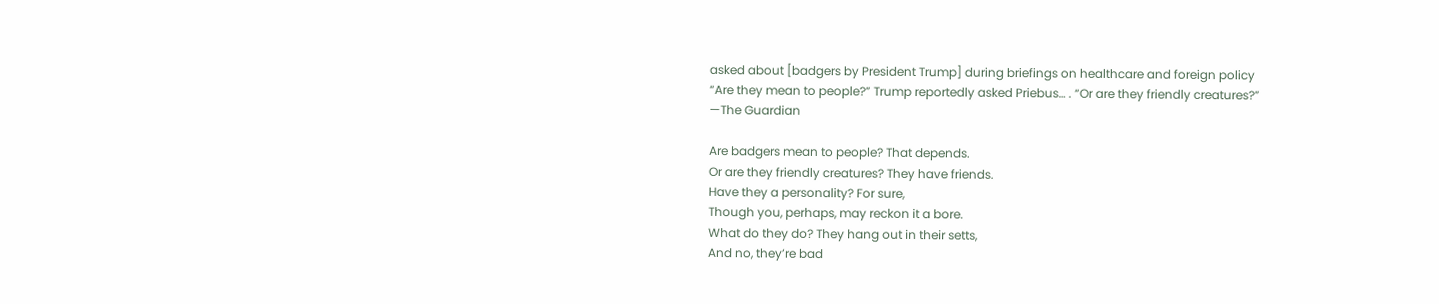asked about [badgers by President Trump] during briefings on healthcare and foreign policy
“Are they mean to people?” Trump reportedly asked Priebus… . “Or are they friendly creatures?”
—The Guardian

Are badgers mean to people? That depends.
Or are they friendly creatures? They have friends.
Have they a personality? For sure,
Though you, perhaps, may reckon it a bore.
What do they do? They hang out in their setts,
And no, they’re bad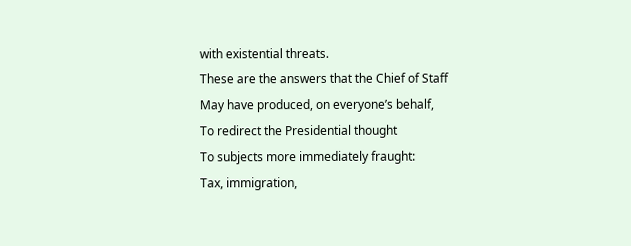with existential threats.
These are the answers that the Chief of Staff
May have produced, on everyone’s behalf,
To redirect the Presidential thought
To subjects more immediately fraught:
Tax, immigration,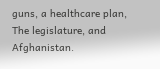guns, a healthcare plan,
The legislature, and Afghanistan.